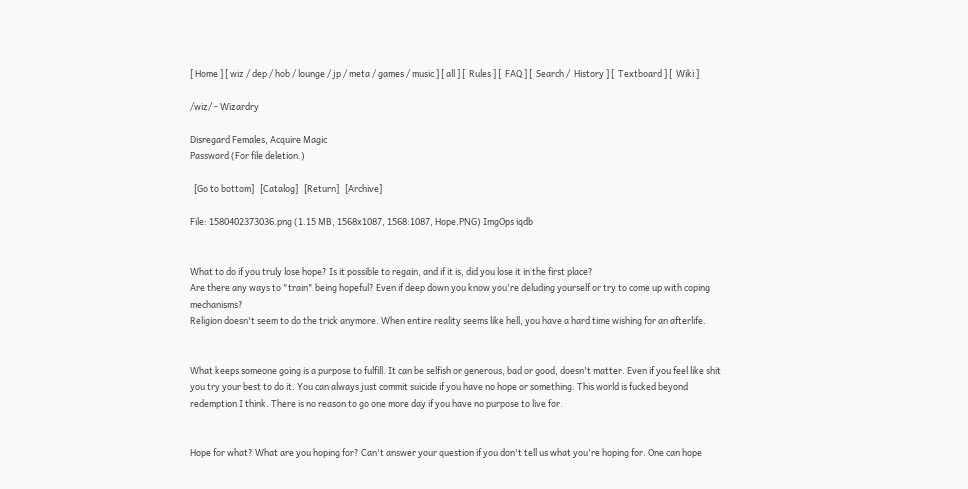[ Home ] [ wiz / dep / hob / lounge / jp / meta / games / music ] [ all ] [  Rules ] [  FAQ ] [  Search /  History ] [  Textboard ] [  Wiki ]

/wiz/ - Wizardry

Disregard Females, Acquire Magic
Password (For file deletion.)

  [Go to bottom]   [Catalog]   [Return]   [Archive]

File: 1580402373036.png (1.15 MB, 1568x1087, 1568:1087, Hope.PNG) ImgOps iqdb


What to do if you truly lose hope? Is it possible to regain, and if it is, did you lose it in the first place?
Are there any ways to "train" being hopeful? Even if deep down you know you're deluding yourself or try to come up with coping mechanisms?
Religion doesn't seem to do the trick anymore. When entire reality seems like hell, you have a hard time wishing for an afterlife.


What keeps someone going is a purpose to fulfill. It can be selfish or generous, bad or good, doesn't matter. Even if you feel like shit you try your best to do it. You can always just commit suicide if you have no hope or something. This world is fucked beyond redemption I think. There is no reason to go one more day if you have no purpose to live for.


Hope for what? What are you hoping for? Can't answer your question if you don't tell us what you're hoping for. One can hope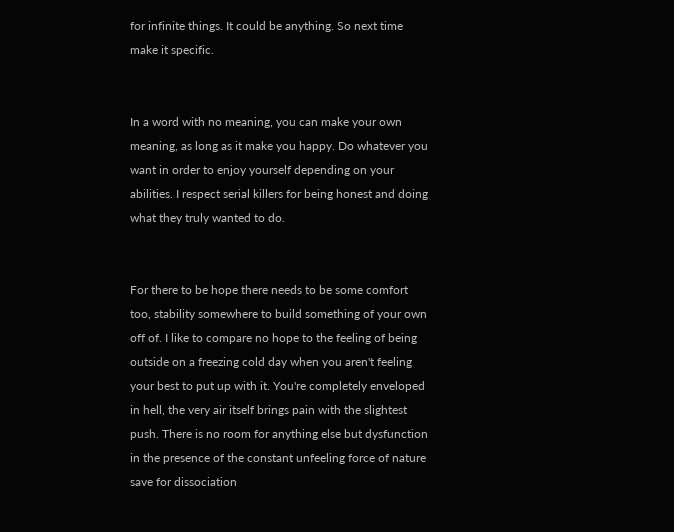for infinite things. It could be anything. So next time make it specific.


In a word with no meaning, you can make your own meaning, as long as it make you happy. Do whatever you want in order to enjoy yourself depending on your abilities. I respect serial killers for being honest and doing what they truly wanted to do.


For there to be hope there needs to be some comfort too, stability somewhere to build something of your own off of. I like to compare no hope to the feeling of being outside on a freezing cold day when you aren't feeling your best to put up with it. You're completely enveloped in hell, the very air itself brings pain with the slightest push. There is no room for anything else but dysfunction in the presence of the constant unfeeling force of nature save for dissociation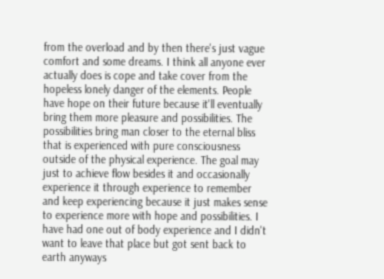from the overload and by then there's just vague comfort and some dreams. I think all anyone ever actually does is cope and take cover from the hopeless lonely danger of the elements. People have hope on their future because it'll eventually bring them more pleasure and possibilities. The possibilities bring man closer to the eternal bliss that is experienced with pure consciousness outside of the physical experience. The goal may just to achieve flow besides it and occasionally experience it through experience to remember and keep experiencing because it just makes sense to experience more with hope and possibilities. I have had one out of body experience and I didn't want to leave that place but got sent back to earth anyways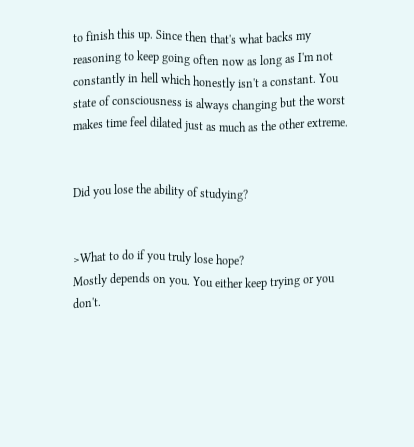to finish this up. Since then that's what backs my reasoning to keep going often now as long as I'm not constantly in hell which honestly isn't a constant. You state of consciousness is always changing but the worst makes time feel dilated just as much as the other extreme.


Did you lose the ability of studying?


>What to do if you truly lose hope?
Mostly depends on you. You either keep trying or you don't.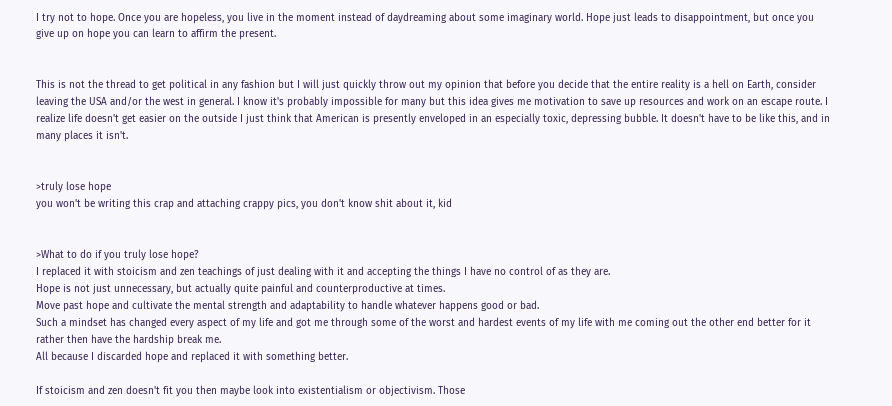I try not to hope. Once you are hopeless, you live in the moment instead of daydreaming about some imaginary world. Hope just leads to disappointment, but once you give up on hope you can learn to affirm the present.


This is not the thread to get political in any fashion but I will just quickly throw out my opinion that before you decide that the entire reality is a hell on Earth, consider leaving the USA and/or the west in general. I know it's probably impossible for many but this idea gives me motivation to save up resources and work on an escape route. I realize life doesn't get easier on the outside I just think that American is presently enveloped in an especially toxic, depressing bubble. It doesn't have to be like this, and in many places it isn't.


>truly lose hope
you won't be writing this crap and attaching crappy pics, you don't know shit about it, kid


>What to do if you truly lose hope?
I replaced it with stoicism and zen teachings of just dealing with it and accepting the things I have no control of as they are.
Hope is not just unnecessary, but actually quite painful and counterproductive at times.
Move past hope and cultivate the mental strength and adaptability to handle whatever happens good or bad.
Such a mindset has changed every aspect of my life and got me through some of the worst and hardest events of my life with me coming out the other end better for it rather then have the hardship break me.
All because I discarded hope and replaced it with something better.

If stoicism and zen doesn't fit you then maybe look into existentialism or objectivism. Those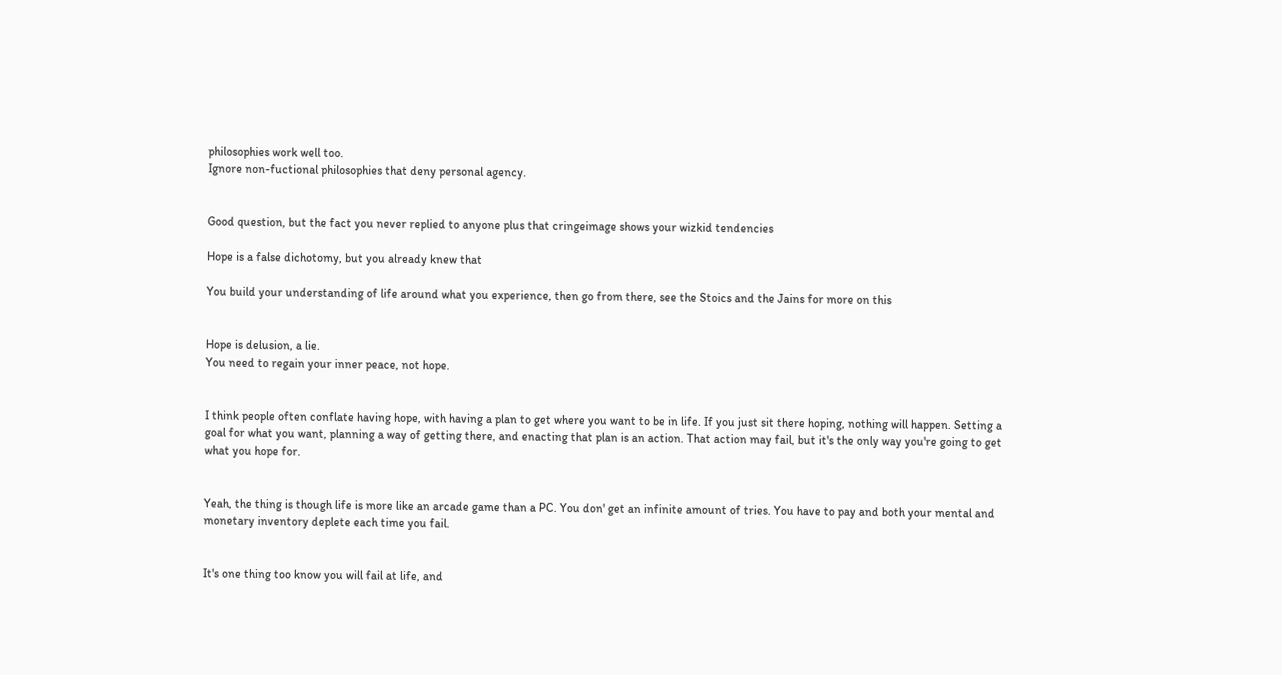philosophies work well too.
Ignore non-fuctional philosophies that deny personal agency.


Good question, but the fact you never replied to anyone plus that cringeimage shows your wizkid tendencies

Hope is a false dichotomy, but you already knew that

You build your understanding of life around what you experience, then go from there, see the Stoics and the Jains for more on this


Hope is delusion, a lie.
You need to regain your inner peace, not hope.


I think people often conflate having hope, with having a plan to get where you want to be in life. If you just sit there hoping, nothing will happen. Setting a goal for what you want, planning a way of getting there, and enacting that plan is an action. That action may fail, but it's the only way you're going to get what you hope for.


Yeah, the thing is though life is more like an arcade game than a PC. You don' get an infinite amount of tries. You have to pay and both your mental and monetary inventory deplete each time you fail.


It's one thing too know you will fail at life, and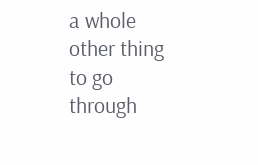a whole other thing to go through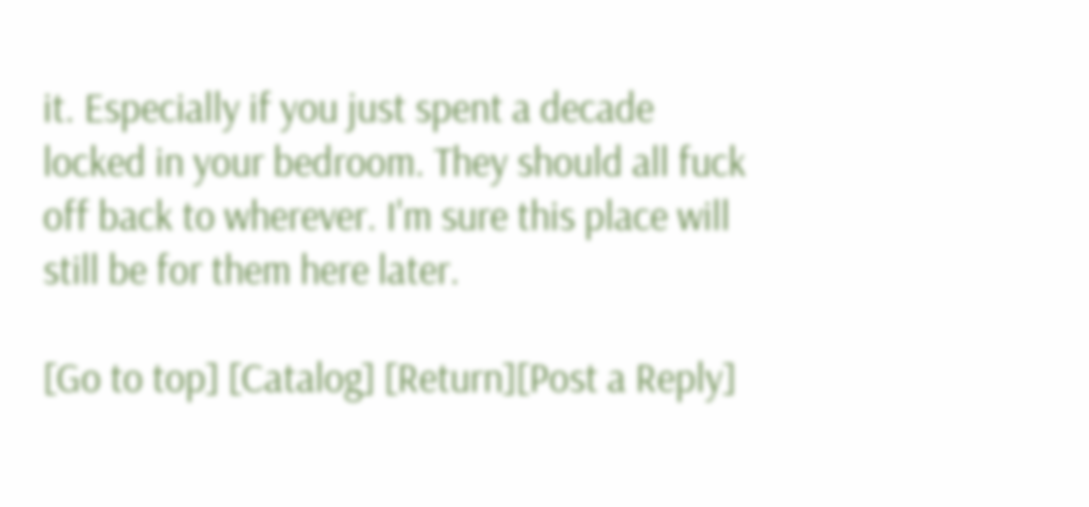it. Especially if you just spent a decade locked in your bedroom. They should all fuck off back to wherever. I'm sure this place will still be for them here later.

[Go to top] [Catalog] [Return][Post a Reply]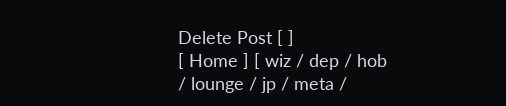Delete Post [ ]
[ Home ] [ wiz / dep / hob / lounge / jp / meta /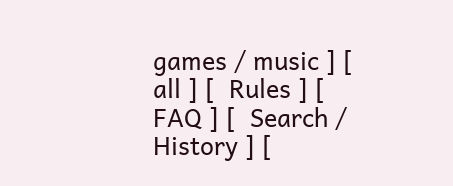games / music ] [ all ] [  Rules ] [  FAQ ] [  Search /  History ] [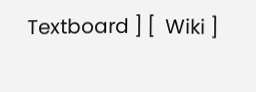Textboard ] [  Wiki ]